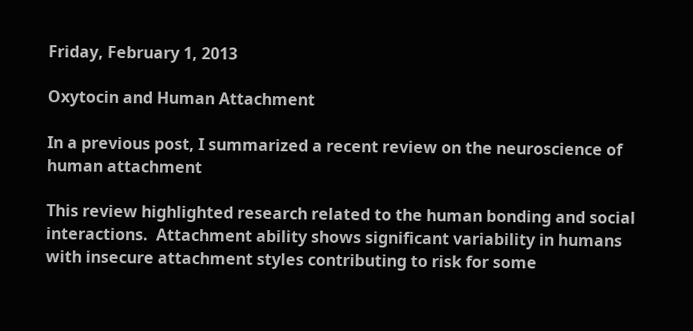Friday, February 1, 2013

Oxytocin and Human Attachment

In a previous post, I summarized a recent review on the neuroscience of human attachment

This review highlighted research related to the human bonding and social interactions.  Attachment ability shows significant variability in humans with insecure attachment styles contributing to risk for some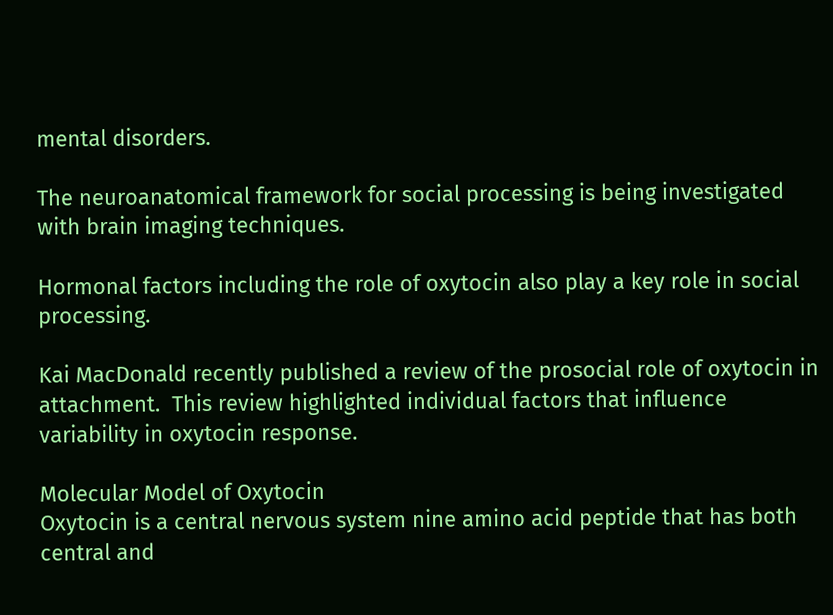mental disorders.

The neuroanatomical framework for social processing is being investigated with brain imaging techniques.

Hormonal factors including the role of oxytocin also play a key role in social processing.

Kai MacDonald recently published a review of the prosocial role of oxytocin in attachment.  This review highlighted individual factors that influence variability in oxytocin response.

Molecular Model of Oxytocin
Oxytocin is a central nervous system nine amino acid peptide that has both central and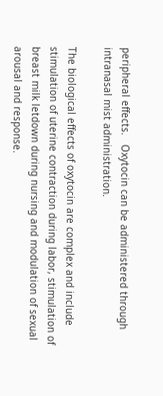peripheral effects.   Oxytocin can be administered through intranasal mist administration.

The biological effects of oxytocin are complex and include stimulation of uterine contraction during labor, stimulation of breast milk letdown during nursing and modulation of sexual arousal and response.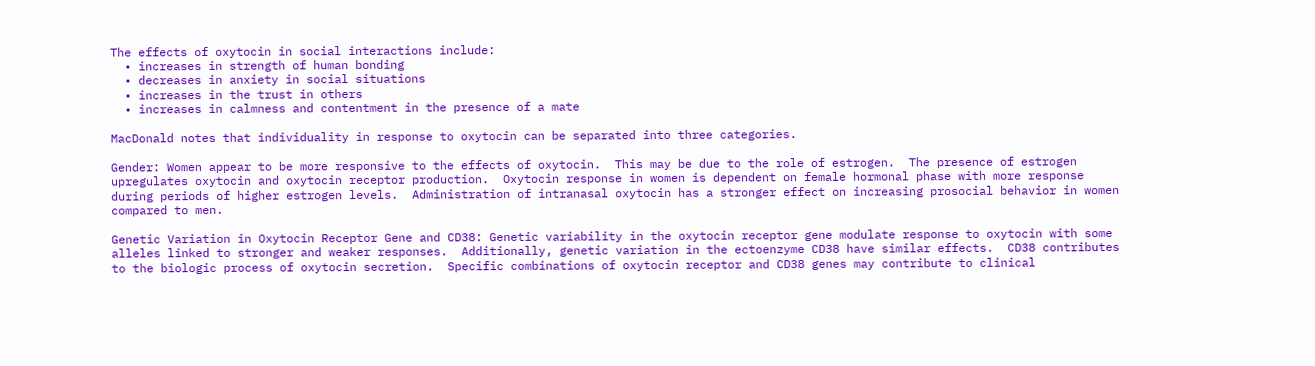The effects of oxytocin in social interactions include:
  • increases in strength of human bonding
  • decreases in anxiety in social situations
  • increases in the trust in others
  • increases in calmness and contentment in the presence of a mate

MacDonald notes that individuality in response to oxytocin can be separated into three categories.

Gender: Women appear to be more responsive to the effects of oxytocin.  This may be due to the role of estrogen.  The presence of estrogen upregulates oxytocin and oxytocin receptor production.  Oxytocin response in women is dependent on female hormonal phase with more response during periods of higher estrogen levels.  Administration of intranasal oxytocin has a stronger effect on increasing prosocial behavior in women compared to men.

Genetic Variation in Oxytocin Receptor Gene and CD38: Genetic variability in the oxytocin receptor gene modulate response to oxytocin with some alleles linked to stronger and weaker responses.  Additionally, genetic variation in the ectoenzyme CD38 have similar effects.  CD38 contributes to the biologic process of oxytocin secretion.  Specific combinations of oxytocin receptor and CD38 genes may contribute to clinical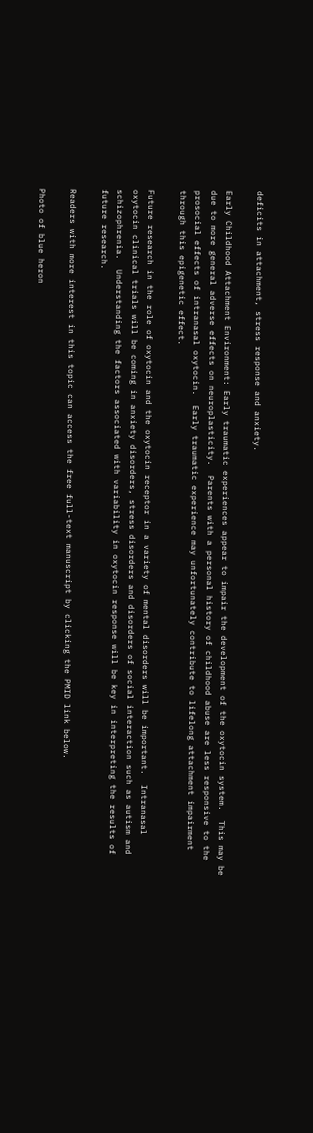deficits in attachment, stress response and anxiety.

Early Childhood Attachment Environment: Early traumatic experiences appear to impair the development of the oxytocin system.  This may be due to more general adverse effects on neuroplasticity.  Parents with a personal history of childhood abuse are less responsive to the prosocial effects of intranasal oxytocin.  Early traumatic experience may unfortunately contribute to lifelong attachment impairment through this epigenetic effect.

Future research in the role of oxytocin and the oxytocin receptor in a variety of mental disorders will be important.  Intranasal oxytocin clinical trials will be coming in anxiety disorders, stress disorders and disorders of social interaction such as autism and schizophrenia.  Understanding the factors associated with variability in oxytocin response will be key in interpreting the results of future research.

Readers with more interest in this topic can access the free full-text manuscript by clicking the PMID link below.

Photo of blue heron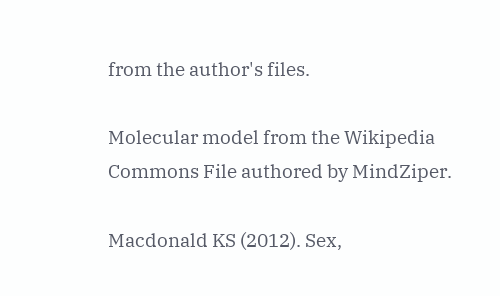from the author's files.

Molecular model from the Wikipedia Commons File authored by MindZiper.

Macdonald KS (2012). Sex,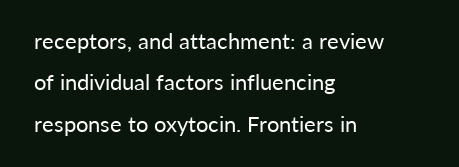receptors, and attachment: a review of individual factors influencing response to oxytocin. Frontiers in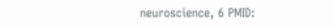neuroscience, 6 PMID: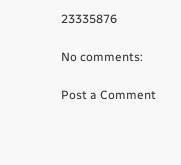23335876

No comments:

Post a Comment